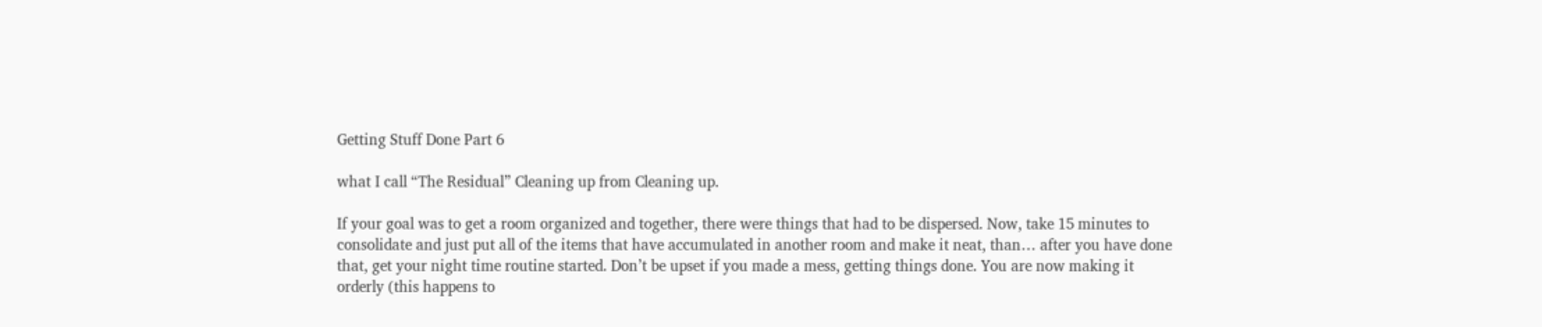Getting Stuff Done Part 6

what I call “The Residual” Cleaning up from Cleaning up.

If your goal was to get a room organized and together, there were things that had to be dispersed. Now, take 15 minutes to consolidate and just put all of the items that have accumulated in another room and make it neat, than… after you have done that, get your night time routine started. Don’t be upset if you made a mess, getting things done. You are now making it orderly (this happens to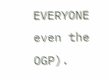EVERYONE even the OGP).